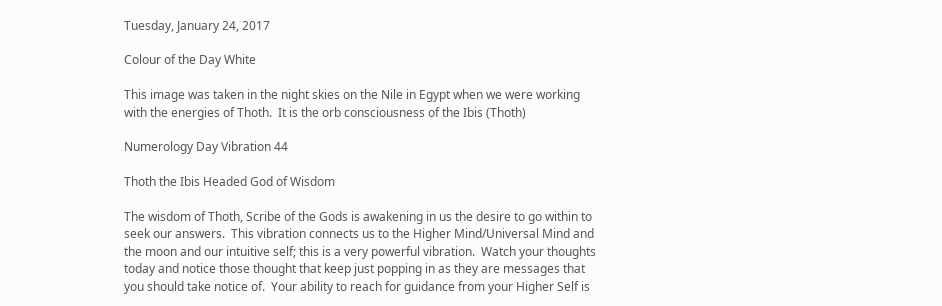Tuesday, January 24, 2017

Colour of the Day White

This image was taken in the night skies on the Nile in Egypt when we were working with the energies of Thoth.  It is the orb consciousness of the Ibis (Thoth)

Numerology Day Vibration 44

Thoth the Ibis Headed God of Wisdom

The wisdom of Thoth, Scribe of the Gods is awakening in us the desire to go within to seek our answers.  This vibration connects us to the Higher Mind/Universal Mind and the moon and our intuitive self; this is a very powerful vibration.  Watch your thoughts today and notice those thought that keep just popping in as they are messages that you should take notice of.  Your ability to reach for guidance from your Higher Self is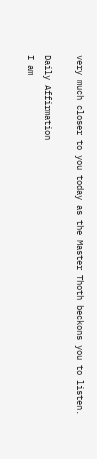very much closer to you today as the Master Thoth beckons you to listen.

Daily Affirmation
I am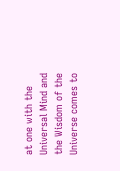at one with the Universal Mind and the Wisdom of the Universe comes to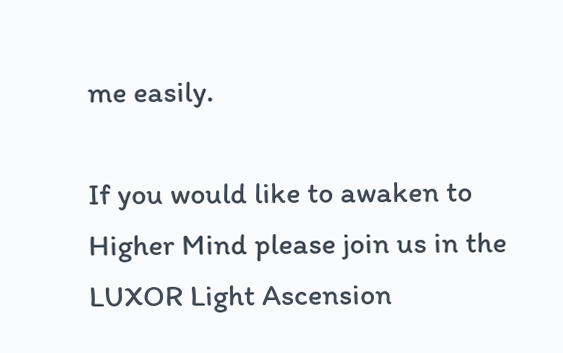me easily.

If you would like to awaken to Higher Mind please join us in the LUXOR Light Ascension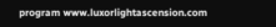program www.luxorlightascension.com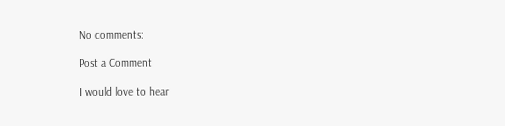No comments:

Post a Comment

I would love to hear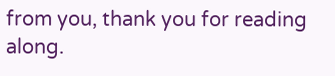from you, thank you for reading along.